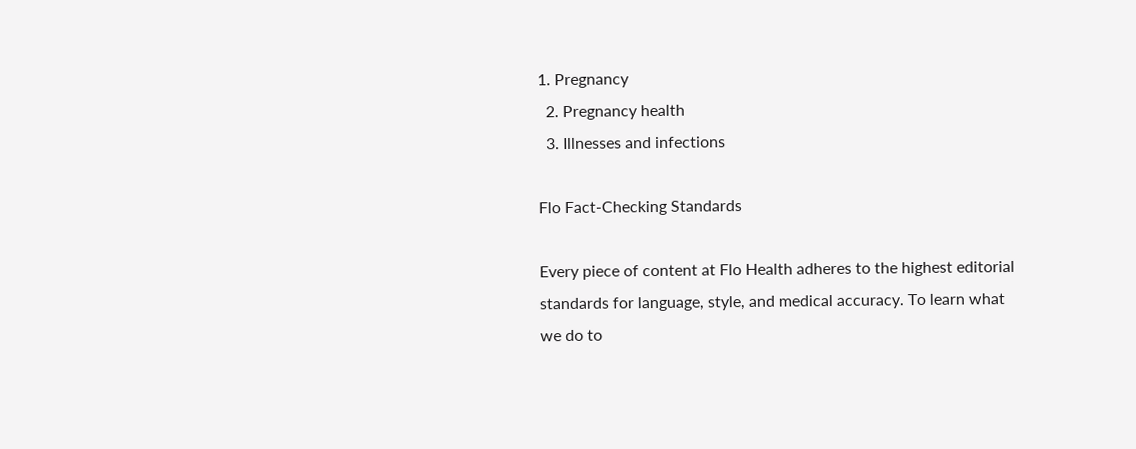1. Pregnancy
  2. Pregnancy health
  3. Illnesses and infections

Flo Fact-Checking Standards

Every piece of content at Flo Health adheres to the highest editorial standards for language, style, and medical accuracy. To learn what we do to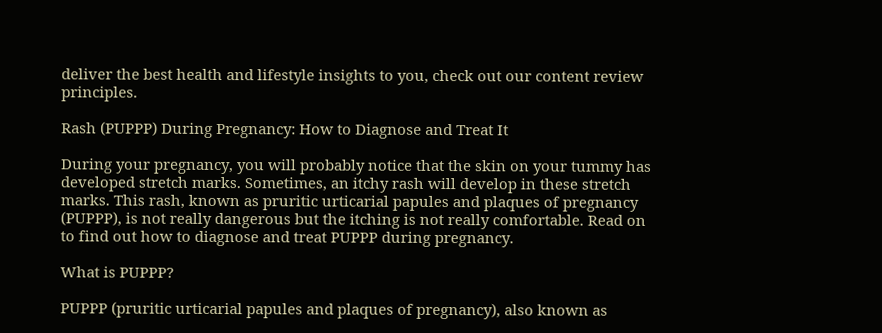deliver the best health and lifestyle insights to you, check out our content review principles.

Rash (PUPPP) During Pregnancy: How to Diagnose and Treat It

During your pregnancy, you will probably notice that the skin on your tummy has developed stretch marks. Sometimes, an itchy rash will develop in these stretch marks. This rash, known as pruritic urticarial papules and plaques of pregnancy (PUPPP), is not really dangerous but the itching is not really comfortable. Read on to find out how to diagnose and treat PUPPP during pregnancy.

What is PUPPP?

PUPPP (pruritic urticarial papules and plaques of pregnancy), also known as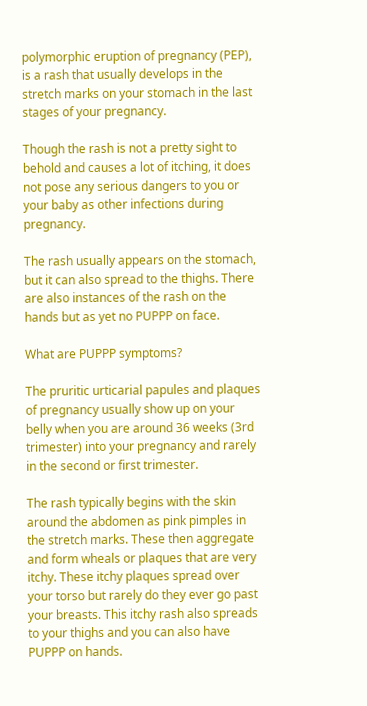polymorphic eruption of pregnancy (PEP), is a rash that usually develops in the stretch marks on your stomach in the last stages of your pregnancy.

Though the rash is not a pretty sight to behold and causes a lot of itching, it does not pose any serious dangers to you or your baby as other infections during pregnancy.

The rash usually appears on the stomach, but it can also spread to the thighs. There are also instances of the rash on the hands but as yet no PUPPP on face.

What are PUPPP symptoms?

The pruritic urticarial papules and plaques of pregnancy usually show up on your belly when you are around 36 weeks (3rd trimester) into your pregnancy and rarely in the second or first trimester.

The rash typically begins with the skin around the abdomen as pink pimples in the stretch marks. These then aggregate and form wheals or plaques that are very itchy. These itchy plaques spread over your torso but rarely do they ever go past your breasts. This itchy rash also spreads to your thighs and you can also have PUPPP on hands.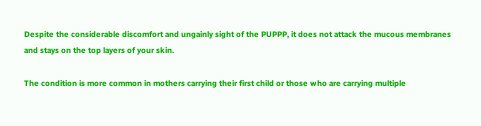Despite the considerable discomfort and ungainly sight of the PUPPP, it does not attack the mucous membranes and stays on the top layers of your skin.

The condition is more common in mothers carrying their first child or those who are carrying multiple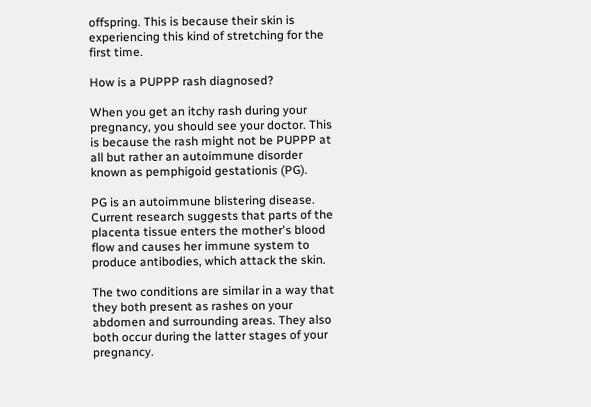offspring. This is because their skin is experiencing this kind of stretching for the first time.

How is a PUPPP rash diagnosed?

When you get an itchy rash during your pregnancy, you should see your doctor. This is because the rash might not be PUPPP at all but rather an autoimmune disorder known as pemphigoid gestationis (PG).

PG is an autoimmune blistering disease. Current research suggests that parts of the placenta tissue enters the mother's blood flow and causes her immune system to produce antibodies, which attack the skin.

The two conditions are similar in a way that they both present as rashes on your abdomen and surrounding areas. They also both occur during the latter stages of your pregnancy.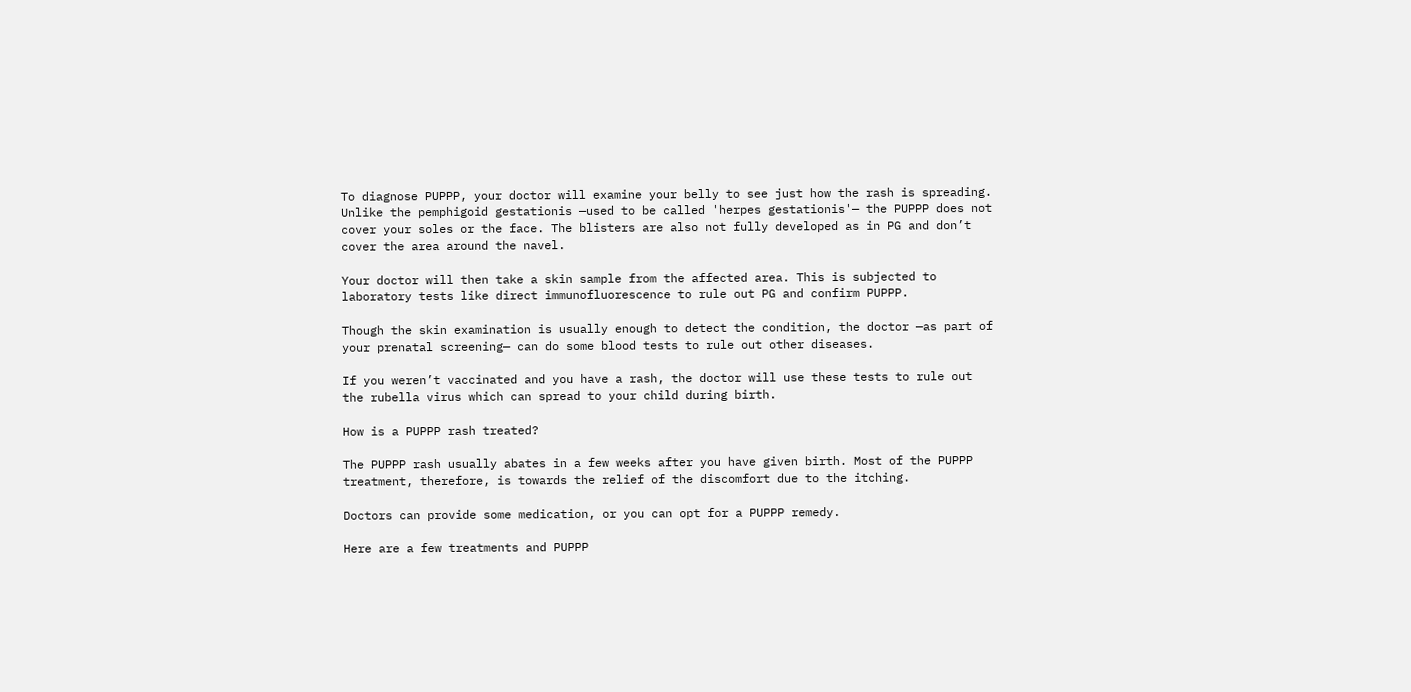To diagnose PUPPP, your doctor will examine your belly to see just how the rash is spreading. Unlike the pemphigoid gestationis —used to be called 'herpes gestationis'— the PUPPP does not cover your soles or the face. The blisters are also not fully developed as in PG and don’t cover the area around the navel.

Your doctor will then take a skin sample from the affected area. This is subjected to laboratory tests like direct immunofluorescence to rule out PG and confirm PUPPP.

Though the skin examination is usually enough to detect the condition, the doctor —as part of your prenatal screening— can do some blood tests to rule out other diseases.

If you weren’t vaccinated and you have a rash, the doctor will use these tests to rule out the rubella virus which can spread to your child during birth.

How is a PUPPP rash treated?

The PUPPP rash usually abates in a few weeks after you have given birth. Most of the PUPPP treatment, therefore, is towards the relief of the discomfort due to the itching.

Doctors can provide some medication, or you can opt for a PUPPP remedy.

Here are a few treatments and PUPPP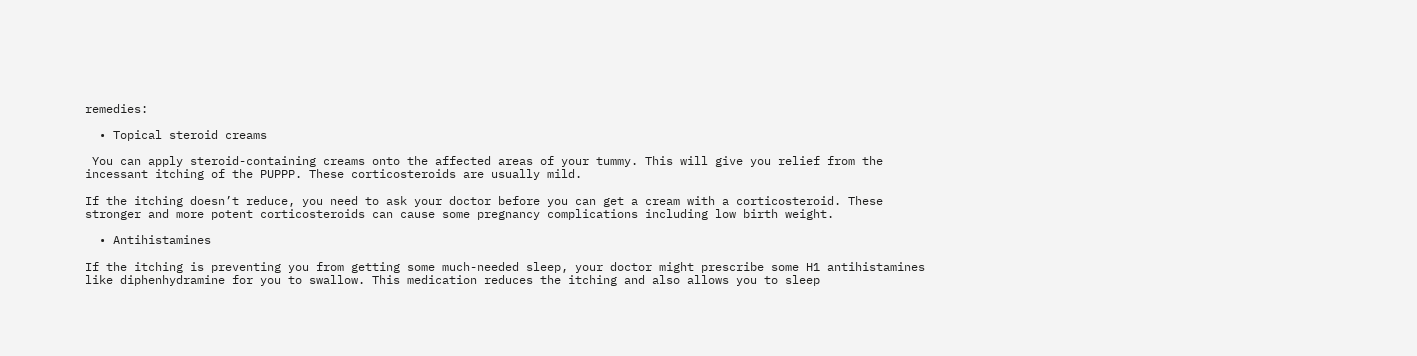remedies:

  • Topical steroid creams

 You can apply steroid-containing creams onto the affected areas of your tummy. This will give you relief from the incessant itching of the PUPPP. These corticosteroids are usually mild.

If the itching doesn’t reduce, you need to ask your doctor before you can get a cream with a corticosteroid. These stronger and more potent corticosteroids can cause some pregnancy complications including low birth weight.

  • Antihistamines

If the itching is preventing you from getting some much-needed sleep, your doctor might prescribe some H1 antihistamines like diphenhydramine for you to swallow. This medication reduces the itching and also allows you to sleep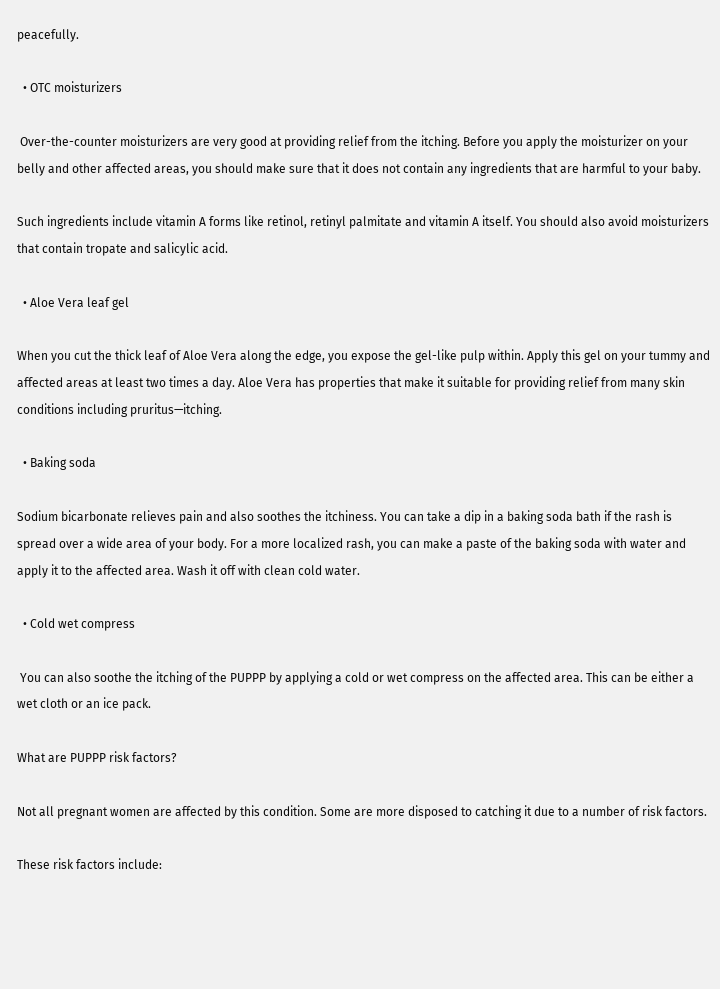peacefully.

  • OTC moisturizers

 Over-the-counter moisturizers are very good at providing relief from the itching. Before you apply the moisturizer on your belly and other affected areas, you should make sure that it does not contain any ingredients that are harmful to your baby.

Such ingredients include vitamin A forms like retinol, retinyl palmitate and vitamin A itself. You should also avoid moisturizers that contain tropate and salicylic acid.

  • Aloe Vera leaf gel

When you cut the thick leaf of Aloe Vera along the edge, you expose the gel-like pulp within. Apply this gel on your tummy and affected areas at least two times a day. Aloe Vera has properties that make it suitable for providing relief from many skin conditions including pruritus—itching.

  • Baking soda

Sodium bicarbonate relieves pain and also soothes the itchiness. You can take a dip in a baking soda bath if the rash is spread over a wide area of your body. For a more localized rash, you can make a paste of the baking soda with water and apply it to the affected area. Wash it off with clean cold water.

  • Cold wet compress

 You can also soothe the itching of the PUPPP by applying a cold or wet compress on the affected area. This can be either a wet cloth or an ice pack.

What are PUPPP risk factors?

Not all pregnant women are affected by this condition. Some are more disposed to catching it due to a number of risk factors.

These risk factors include: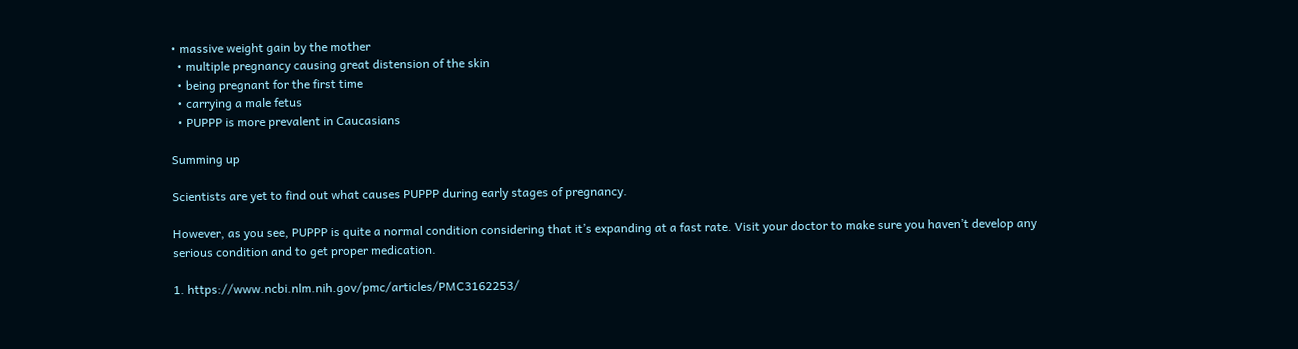• massive weight gain by the mother
  • multiple pregnancy causing great distension of the skin
  • being pregnant for the first time
  • carrying a male fetus
  • PUPPP is more prevalent in Caucasians

Summing up

Scientists are yet to find out what causes PUPPP during early stages of pregnancy.

However, as you see, PUPPP is quite a normal condition considering that it’s expanding at a fast rate. Visit your doctor to make sure you haven’t develop any serious condition and to get proper medication.

1. https://www.ncbi.nlm.nih.gov/pmc/articles/PMC3162253/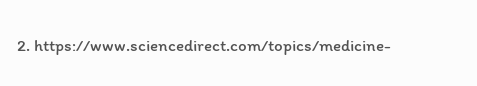2. https://www.sciencedirect.com/topics/medicine-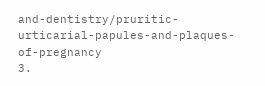and-dentistry/pruritic-urticarial-papules-and-plaques-of-pregnancy
3.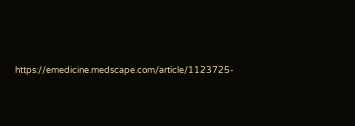https://emedicine.medscape.com/article/1123725-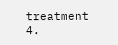treatment
4.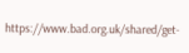https://www.bad.org.uk/shared/get-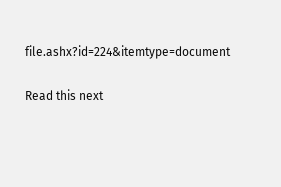file.ashx?id=224&itemtype=document

Read this next